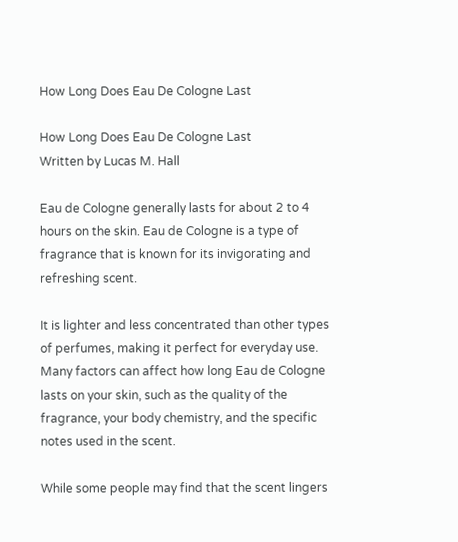How Long Does Eau De Cologne Last

How Long Does Eau De Cologne Last
Written by Lucas M. Hall

Eau de Cologne generally lasts for about 2 to 4 hours on the skin. Eau de Cologne is a type of fragrance that is known for its invigorating and refreshing scent.

It is lighter and less concentrated than other types of perfumes, making it perfect for everyday use. Many factors can affect how long Eau de Cologne lasts on your skin, such as the quality of the fragrance, your body chemistry, and the specific notes used in the scent.

While some people may find that the scent lingers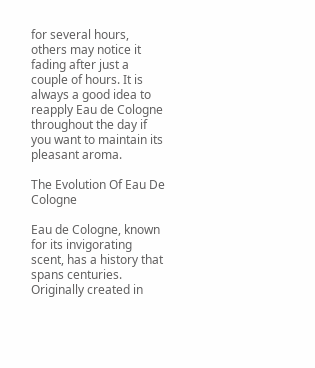for several hours, others may notice it fading after just a couple of hours. It is always a good idea to reapply Eau de Cologne throughout the day if you want to maintain its pleasant aroma.

The Evolution Of Eau De Cologne

Eau de Cologne, known for its invigorating scent, has a history that spans centuries. Originally created in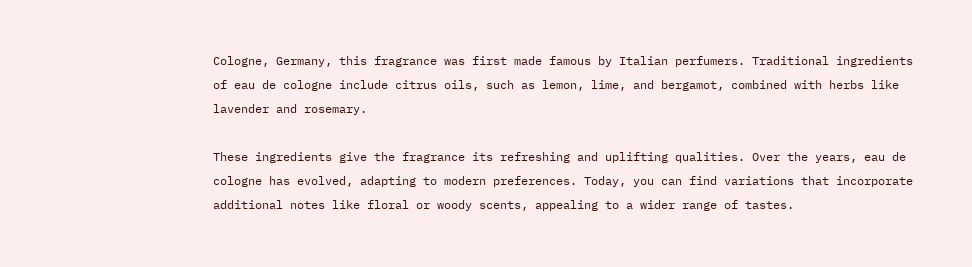Cologne, Germany, this fragrance was first made famous by Italian perfumers. Traditional ingredients of eau de cologne include citrus oils, such as lemon, lime, and bergamot, combined with herbs like lavender and rosemary.

These ingredients give the fragrance its refreshing and uplifting qualities. Over the years, eau de cologne has evolved, adapting to modern preferences. Today, you can find variations that incorporate additional notes like floral or woody scents, appealing to a wider range of tastes.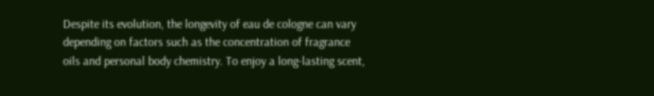Despite its evolution, the longevity of eau de cologne can vary depending on factors such as the concentration of fragrance oils and personal body chemistry. To enjoy a long-lasting scent,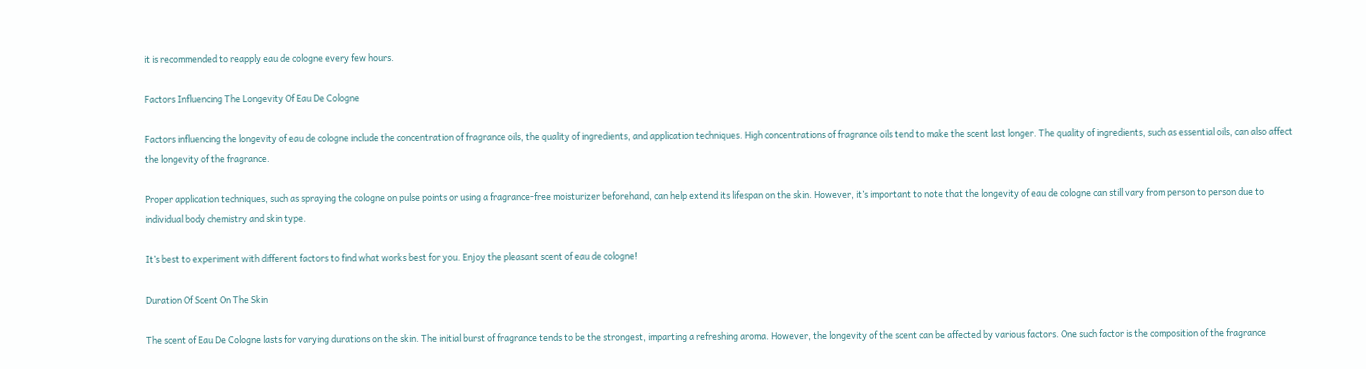it is recommended to reapply eau de cologne every few hours.

Factors Influencing The Longevity Of Eau De Cologne

Factors influencing the longevity of eau de cologne include the concentration of fragrance oils, the quality of ingredients, and application techniques. High concentrations of fragrance oils tend to make the scent last longer. The quality of ingredients, such as essential oils, can also affect the longevity of the fragrance.

Proper application techniques, such as spraying the cologne on pulse points or using a fragrance-free moisturizer beforehand, can help extend its lifespan on the skin. However, it’s important to note that the longevity of eau de cologne can still vary from person to person due to individual body chemistry and skin type.

It’s best to experiment with different factors to find what works best for you. Enjoy the pleasant scent of eau de cologne!

Duration Of Scent On The Skin

The scent of Eau De Cologne lasts for varying durations on the skin. The initial burst of fragrance tends to be the strongest, imparting a refreshing aroma. However, the longevity of the scent can be affected by various factors. One such factor is the composition of the fragrance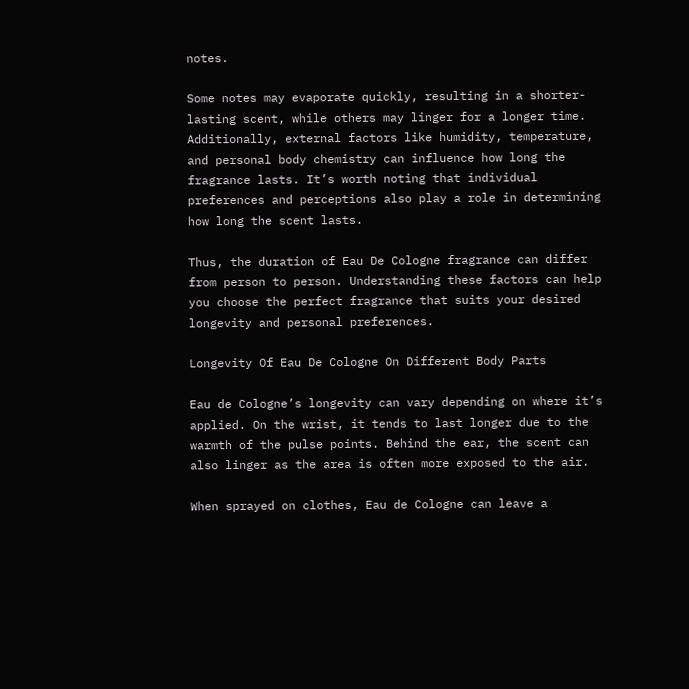notes.

Some notes may evaporate quickly, resulting in a shorter-lasting scent, while others may linger for a longer time. Additionally, external factors like humidity, temperature, and personal body chemistry can influence how long the fragrance lasts. It’s worth noting that individual preferences and perceptions also play a role in determining how long the scent lasts.

Thus, the duration of Eau De Cologne fragrance can differ from person to person. Understanding these factors can help you choose the perfect fragrance that suits your desired longevity and personal preferences.

Longevity Of Eau De Cologne On Different Body Parts

Eau de Cologne’s longevity can vary depending on where it’s applied. On the wrist, it tends to last longer due to the warmth of the pulse points. Behind the ear, the scent can also linger as the area is often more exposed to the air.

When sprayed on clothes, Eau de Cologne can leave a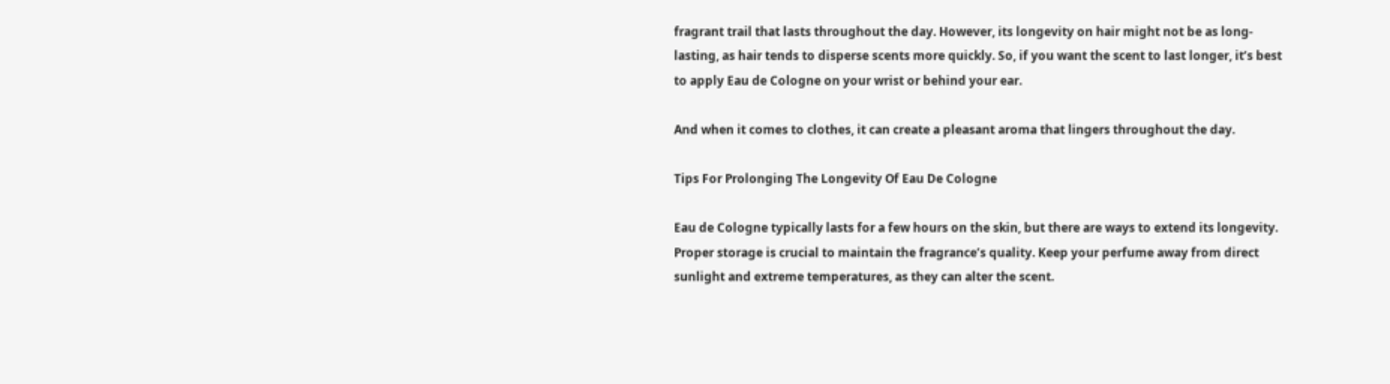fragrant trail that lasts throughout the day. However, its longevity on hair might not be as long-lasting, as hair tends to disperse scents more quickly. So, if you want the scent to last longer, it’s best to apply Eau de Cologne on your wrist or behind your ear.

And when it comes to clothes, it can create a pleasant aroma that lingers throughout the day.

Tips For Prolonging The Longevity Of Eau De Cologne

Eau de Cologne typically lasts for a few hours on the skin, but there are ways to extend its longevity. Proper storage is crucial to maintain the fragrance’s quality. Keep your perfume away from direct sunlight and extreme temperatures, as they can alter the scent.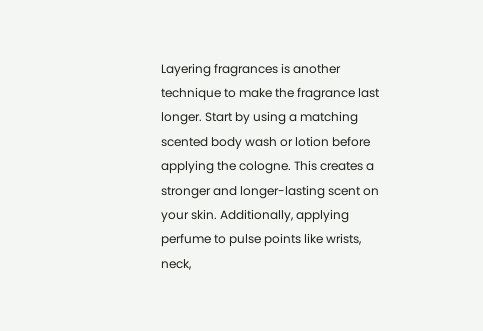Layering fragrances is another technique to make the fragrance last longer. Start by using a matching scented body wash or lotion before applying the cologne. This creates a stronger and longer-lasting scent on your skin. Additionally, applying perfume to pulse points like wrists, neck,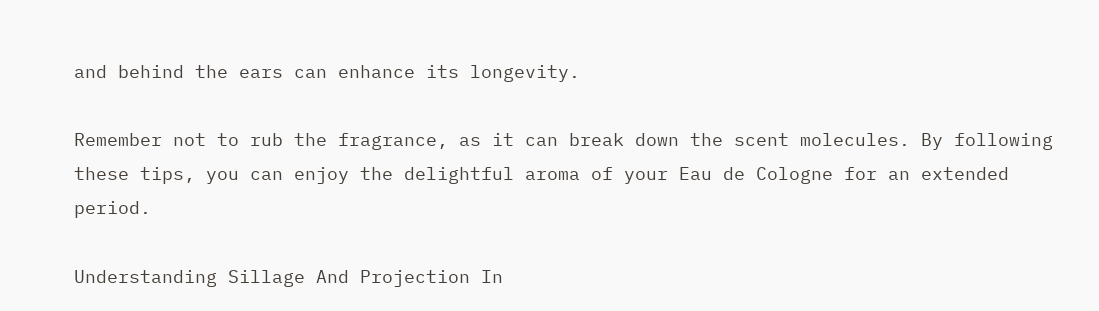and behind the ears can enhance its longevity.

Remember not to rub the fragrance, as it can break down the scent molecules. By following these tips, you can enjoy the delightful aroma of your Eau de Cologne for an extended period.

Understanding Sillage And Projection In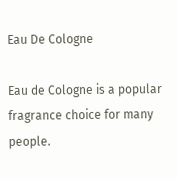Eau De Cologne

Eau de Cologne is a popular fragrance choice for many people.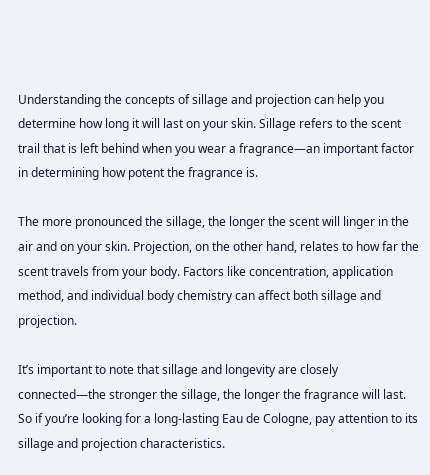Understanding the concepts of sillage and projection can help you determine how long it will last on your skin. Sillage refers to the scent trail that is left behind when you wear a fragrance—an important factor in determining how potent the fragrance is.

The more pronounced the sillage, the longer the scent will linger in the air and on your skin. Projection, on the other hand, relates to how far the scent travels from your body. Factors like concentration, application method, and individual body chemistry can affect both sillage and projection.

It’s important to note that sillage and longevity are closely connected—the stronger the sillage, the longer the fragrance will last. So if you’re looking for a long-lasting Eau de Cologne, pay attention to its sillage and projection characteristics.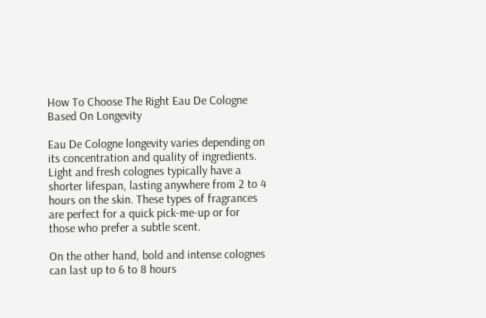How To Choose The Right Eau De Cologne Based On Longevity

Eau De Cologne longevity varies depending on its concentration and quality of ingredients. Light and fresh colognes typically have a shorter lifespan, lasting anywhere from 2 to 4 hours on the skin. These types of fragrances are perfect for a quick pick-me-up or for those who prefer a subtle scent.

On the other hand, bold and intense colognes can last up to 6 to 8 hours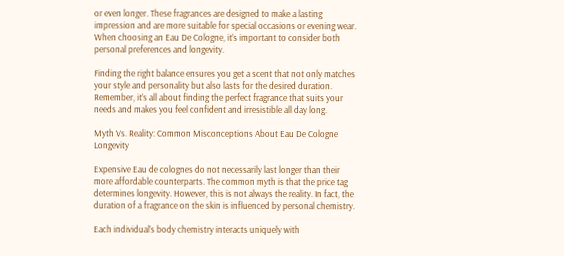or even longer. These fragrances are designed to make a lasting impression and are more suitable for special occasions or evening wear. When choosing an Eau De Cologne, it’s important to consider both personal preferences and longevity.

Finding the right balance ensures you get a scent that not only matches your style and personality but also lasts for the desired duration. Remember, it’s all about finding the perfect fragrance that suits your needs and makes you feel confident and irresistible all day long.

Myth Vs. Reality: Common Misconceptions About Eau De Cologne Longevity

Expensive Eau de colognes do not necessarily last longer than their more affordable counterparts. The common myth is that the price tag determines longevity. However, this is not always the reality. In fact, the duration of a fragrance on the skin is influenced by personal chemistry.

Each individual’s body chemistry interacts uniquely with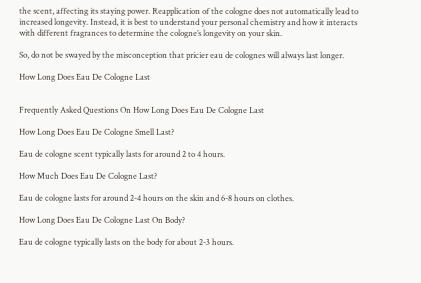the scent, affecting its staying power. Reapplication of the cologne does not automatically lead to increased longevity. Instead, it is best to understand your personal chemistry and how it interacts with different fragrances to determine the cologne’s longevity on your skin.

So, do not be swayed by the misconception that pricier eau de colognes will always last longer.

How Long Does Eau De Cologne Last


Frequently Asked Questions On How Long Does Eau De Cologne Last

How Long Does Eau De Cologne Smell Last?

Eau de cologne scent typically lasts for around 2 to 4 hours.

How Much Does Eau De Cologne Last?

Eau de cologne lasts for around 2-4 hours on the skin and 6-8 hours on clothes.

How Long Does Eau De Cologne Last On Body?

Eau de cologne typically lasts on the body for about 2-3 hours.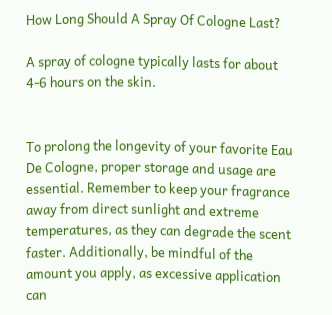How Long Should A Spray Of Cologne Last?

A spray of cologne typically lasts for about 4-6 hours on the skin.


To prolong the longevity of your favorite Eau De Cologne, proper storage and usage are essential. Remember to keep your fragrance away from direct sunlight and extreme temperatures, as they can degrade the scent faster. Additionally, be mindful of the amount you apply, as excessive application can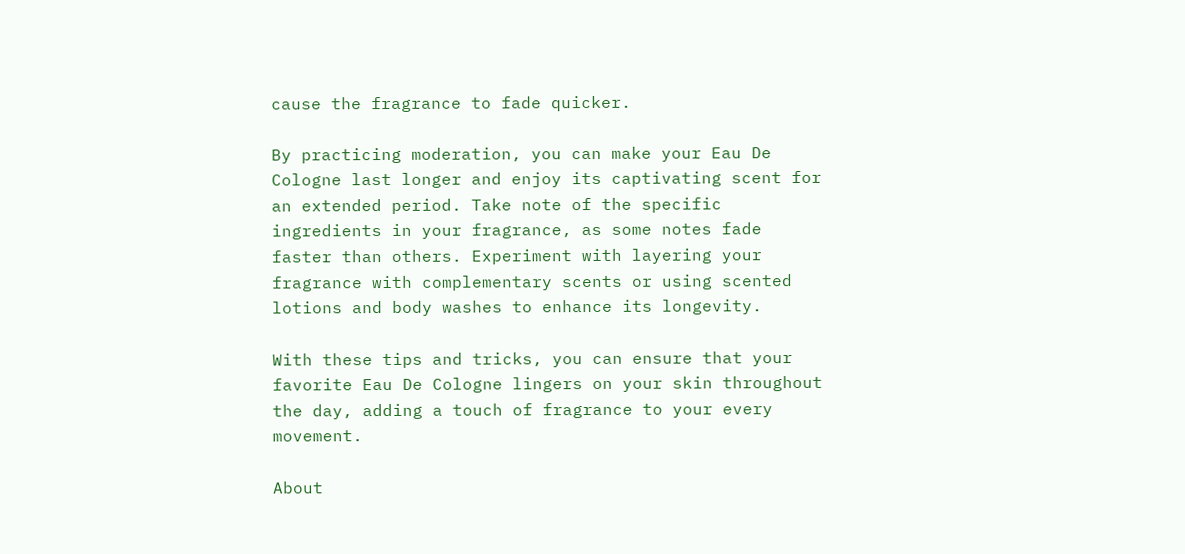cause the fragrance to fade quicker.

By practicing moderation, you can make your Eau De Cologne last longer and enjoy its captivating scent for an extended period. Take note of the specific ingredients in your fragrance, as some notes fade faster than others. Experiment with layering your fragrance with complementary scents or using scented lotions and body washes to enhance its longevity.

With these tips and tricks, you can ensure that your favorite Eau De Cologne lingers on your skin throughout the day, adding a touch of fragrance to your every movement.

About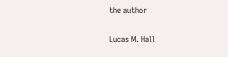the author

Lucas M. Hall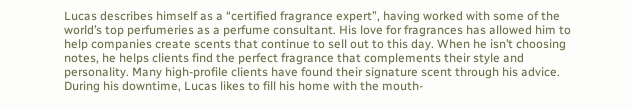Lucas describes himself as a “certified fragrance expert”, having worked with some of the world’s top perfumeries as a perfume consultant. His love for fragrances has allowed him to help companies create scents that continue to sell out to this day. When he isn’t choosing notes, he helps clients find the perfect fragrance that complements their style and personality. Many high-profile clients have found their signature scent through his advice. During his downtime, Lucas likes to fill his home with the mouth-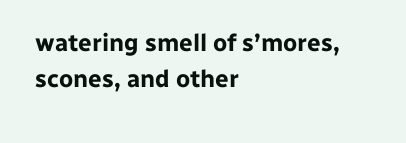watering smell of s’mores, scones, and other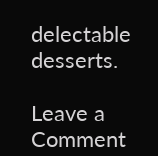delectable desserts.

Leave a Comment